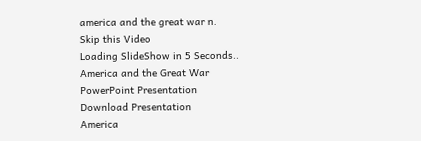america and the great war n.
Skip this Video
Loading SlideShow in 5 Seconds..
America and the Great War PowerPoint Presentation
Download Presentation
America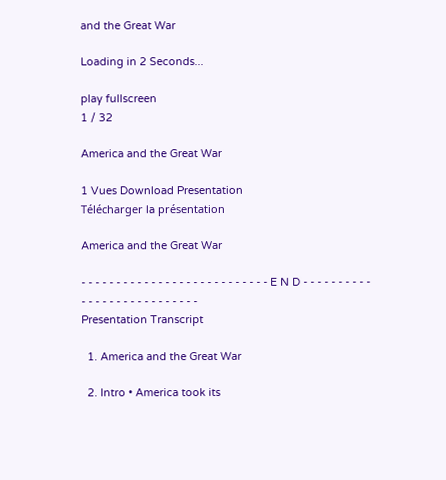and the Great War

Loading in 2 Seconds...

play fullscreen
1 / 32

America and the Great War

1 Vues Download Presentation
Télécharger la présentation

America and the Great War

- - - - - - - - - - - - - - - - - - - - - - - - - - - E N D - - - - - - - - - - - - - - - - - - - - - - - - - - -
Presentation Transcript

  1. America and the Great War

  2. Intro • America took its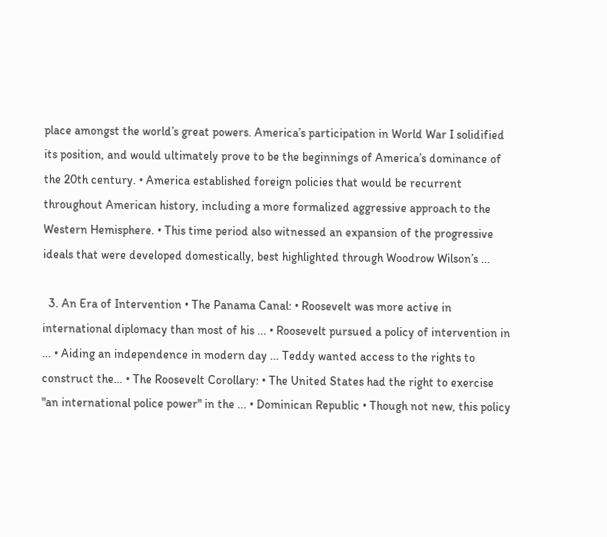place amongst the world’s great powers. America’s participation in World War I solidified its position, and would ultimately prove to be the beginnings of America’s dominance of the 20th century. • America established foreign policies that would be recurrent throughout American history, including a more formalized aggressive approach to the Western Hemisphere. • This time period also witnessed an expansion of the progressive ideals that were developed domestically, best highlighted through Woodrow Wilson’s ...

  3. An Era of Intervention • The Panama Canal: • Roosevelt was more active in international diplomacy than most of his ... • Roosevelt pursued a policy of intervention in ... • Aiding an independence in modern day ... Teddy wanted access to the rights to construct the… • The Roosevelt Corollary: • The United States had the right to exercise "an international police power" in the ... • Dominican Republic • Though not new, this policy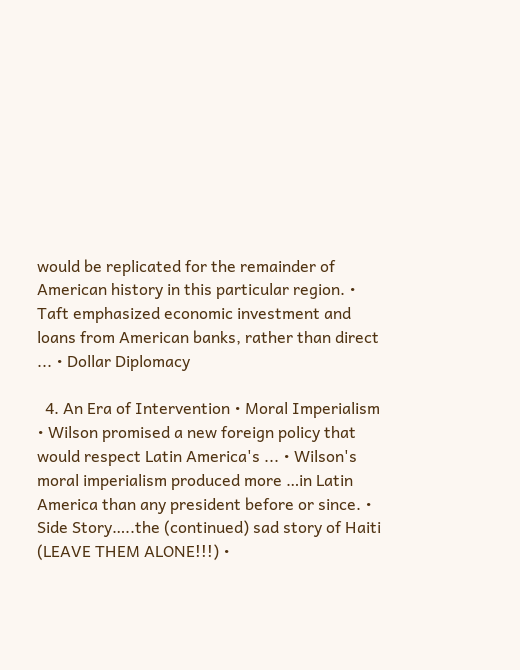would be replicated for the remainder of American history in this particular region. • Taft emphasized economic investment and loans from American banks, rather than direct ... • Dollar Diplomacy

  4. An Era of Intervention • Moral Imperialism • Wilson promised a new foreign policy that would respect Latin America's ... • Wilson's moral imperialism produced more …in Latin America than any president before or since. • Side Story…..the (continued) sad story of Haiti (LEAVE THEM ALONE!!!) •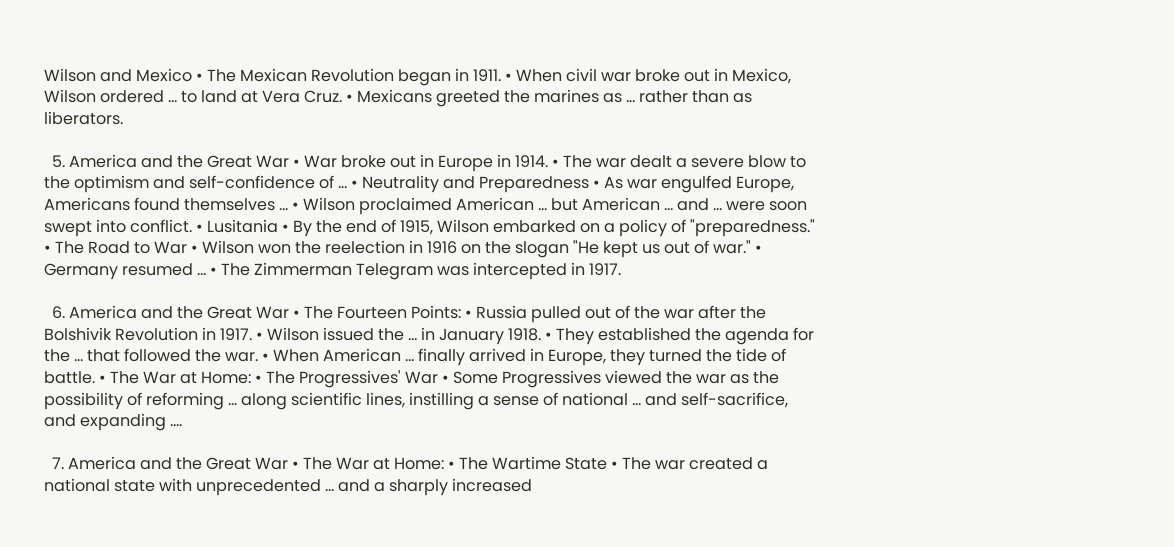Wilson and Mexico • The Mexican Revolution began in 1911. • When civil war broke out in Mexico, Wilson ordered … to land at Vera Cruz. • Mexicans greeted the marines as … rather than as liberators.

  5. America and the Great War • War broke out in Europe in 1914. • The war dealt a severe blow to the optimism and self-confidence of ... • Neutrality and Preparedness • As war engulfed Europe, Americans found themselves ... • Wilson proclaimed American … but American … and … were soon swept into conflict. • Lusitania • By the end of 1915, Wilson embarked on a policy of "preparedness." • The Road to War • Wilson won the reelection in 1916 on the slogan "He kept us out of war." • Germany resumed ... • The Zimmerman Telegram was intercepted in 1917.

  6. America and the Great War • The Fourteen Points: • Russia pulled out of the war after the Bolshivik Revolution in 1917. • Wilson issued the … in January 1918. • They established the agenda for the … that followed the war. • When American … finally arrived in Europe, they turned the tide of battle. • The War at Home: • The Progressives' War • Some Progressives viewed the war as the possibility of reforming … along scientific lines, instilling a sense of national … and self-sacrifice, and expanding ....

  7. America and the Great War • The War at Home: • The Wartime State • The war created a national state with unprecedented … and a sharply increased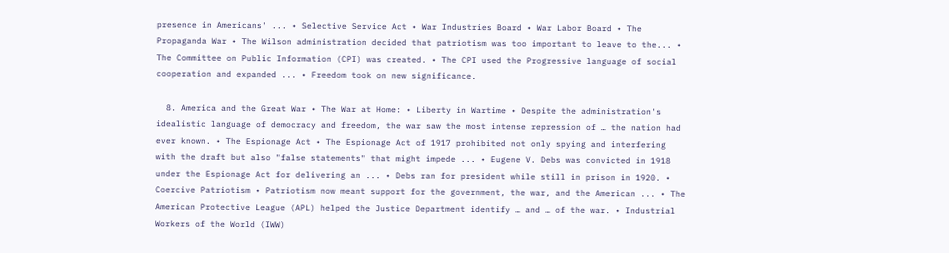presence in Americans' ... • Selective Service Act • War Industries Board • War Labor Board • The Propaganda War • The Wilson administration decided that patriotism was too important to leave to the... • The Committee on Public Information (CPI) was created. • The CPI used the Progressive language of social cooperation and expanded ... • Freedom took on new significance.

  8. America and the Great War • The War at Home: • Liberty in Wartime • Despite the administration's idealistic language of democracy and freedom, the war saw the most intense repression of … the nation had ever known. • The Espionage Act • The Espionage Act of 1917 prohibited not only spying and interfering with the draft but also "false statements" that might impede ... • Eugene V. Debs was convicted in 1918 under the Espionage Act for delivering an ... • Debs ran for president while still in prison in 1920. • Coercive Patriotism • Patriotism now meant support for the government, the war, and the American ... • The American Protective League (APL) helped the Justice Department identify … and … of the war. • Industrial Workers of the World (IWW)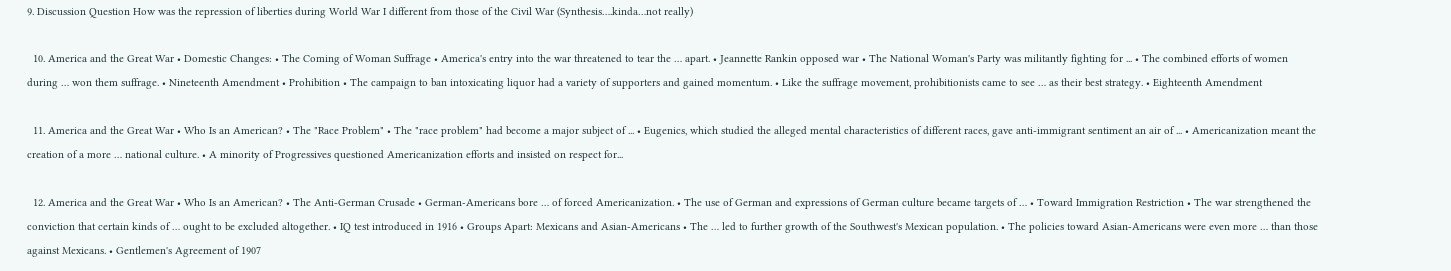9. Discussion Question How was the repression of liberties during World War I different from those of the Civil War (Synthesis….kinda…not really)

  10. America and the Great War • Domestic Changes: • The Coming of Woman Suffrage • America's entry into the war threatened to tear the … apart. • Jeannette Rankin opposed war • The National Woman's Party was militantly fighting for ... • The combined efforts of women during … won them suffrage. • Nineteenth Amendment • Prohibition • The campaign to ban intoxicating liquor had a variety of supporters and gained momentum. • Like the suffrage movement, prohibitionists came to see … as their best strategy. • Eighteenth Amendment

  11. America and the Great War • Who Is an American? • The "Race Problem" • The "race problem" had become a major subject of ... • Eugenics, which studied the alleged mental characteristics of different races, gave anti-immigrant sentiment an air of ... • Americanization meant the creation of a more … national culture. • A minority of Progressives questioned Americanization efforts and insisted on respect for...

  12. America and the Great War • Who Is an American? • The Anti-German Crusade • German-Americans bore … of forced Americanization. • The use of German and expressions of German culture became targets of … • Toward Immigration Restriction • The war strengthened the conviction that certain kinds of … ought to be excluded altogether. • IQ test introduced in 1916 • Groups Apart: Mexicans and Asian-Americans • The … led to further growth of the Southwest's Mexican population. • The policies toward Asian-Americans were even more … than those against Mexicans. • Gentlemen's Agreement of 1907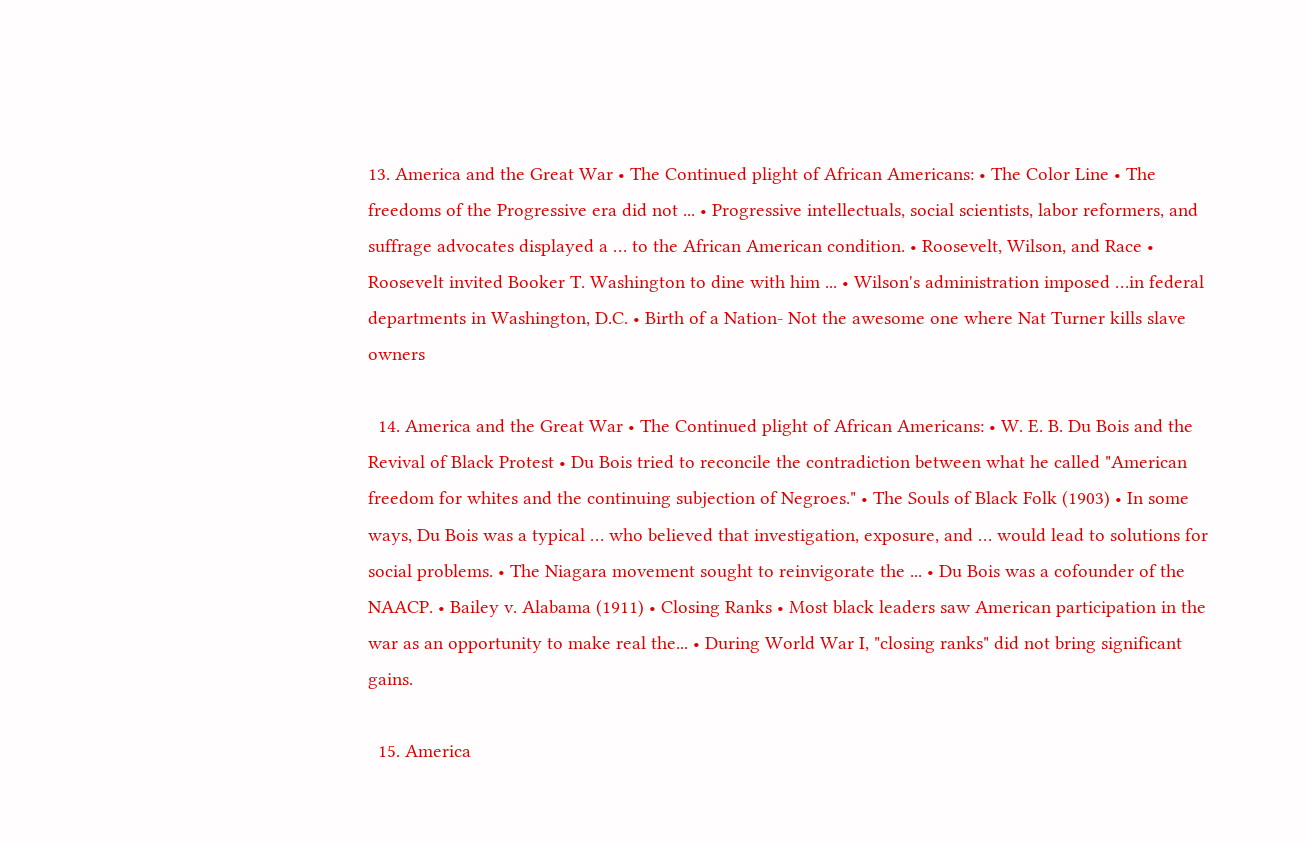13. America and the Great War • The Continued plight of African Americans: • The Color Line • The freedoms of the Progressive era did not ... • Progressive intellectuals, social scientists, labor reformers, and suffrage advocates displayed a … to the African American condition. • Roosevelt, Wilson, and Race • Roosevelt invited Booker T. Washington to dine with him ... • Wilson's administration imposed …in federal departments in Washington, D.C. • Birth of a Nation- Not the awesome one where Nat Turner kills slave owners

  14. America and the Great War • The Continued plight of African Americans: • W. E. B. Du Bois and the Revival of Black Protest • Du Bois tried to reconcile the contradiction between what he called "American freedom for whites and the continuing subjection of Negroes." • The Souls of Black Folk (1903) • In some ways, Du Bois was a typical … who believed that investigation, exposure, and … would lead to solutions for social problems. • The Niagara movement sought to reinvigorate the ... • Du Bois was a cofounder of the NAACP. • Bailey v. Alabama (1911) • Closing Ranks • Most black leaders saw American participation in the war as an opportunity to make real the... • During World War I, "closing ranks" did not bring significant gains.

  15. America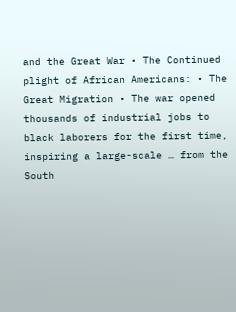and the Great War • The Continued plight of African Americans: • The Great Migration • The war opened thousands of industrial jobs to black laborers for the first time, inspiring a large-scale … from the South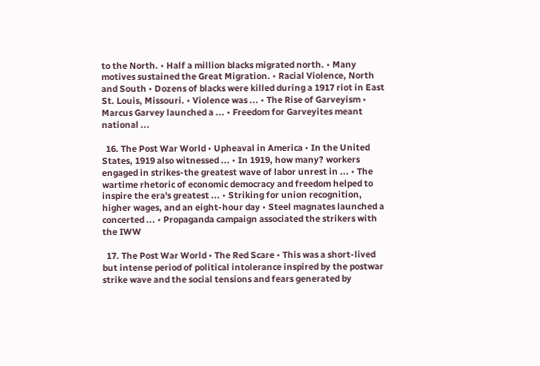to the North. • Half a million blacks migrated north. • Many motives sustained the Great Migration. • Racial Violence, North and South • Dozens of blacks were killed during a 1917 riot in East St. Louis, Missouri. • Violence was ... • The Rise of Garveyism • Marcus Garvey launched a ... • Freedom for Garveyites meant national ...

  16. The Post War World • Upheaval in America • In the United States, 1919 also witnessed ... • In 1919, how many? workers engaged in strikes-the greatest wave of labor unrest in ... • The wartime rhetoric of economic democracy and freedom helped to inspire the era's greatest ... • Striking for union recognition, higher wages, and an eight-hour day • Steel magnates launched a concerted ... • Propaganda campaign associated the strikers with the IWW

  17. The Post War World • The Red Scare • This was a short-lived but intense period of political intolerance inspired by the postwar strike wave and the social tensions and fears generated by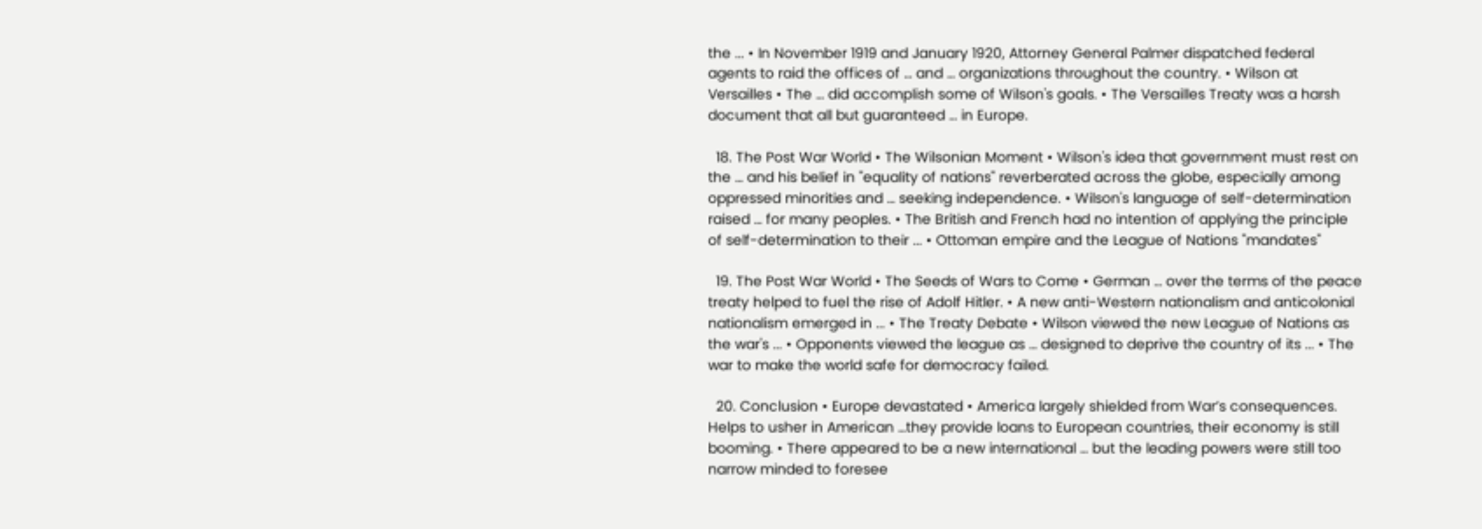the ... • In November 1919 and January 1920, Attorney General Palmer dispatched federal agents to raid the offices of … and … organizations throughout the country. • Wilson at Versailles • The … did accomplish some of Wilson's goals. • The Versailles Treaty was a harsh document that all but guaranteed … in Europe.

  18. The Post War World • The Wilsonian Moment • Wilson's idea that government must rest on the … and his belief in "equality of nations" reverberated across the globe, especially among oppressed minorities and … seeking independence. • Wilson's language of self-determination raised … for many peoples. • The British and French had no intention of applying the principle of self-determination to their ... • Ottoman empire and the League of Nations "mandates"

  19. The Post War World • The Seeds of Wars to Come • German … over the terms of the peace treaty helped to fuel the rise of Adolf Hitler. • A new anti-Western nationalism and anticolonial nationalism emerged in ... • The Treaty Debate • Wilson viewed the new League of Nations as the war's ... • Opponents viewed the league as … designed to deprive the country of its ... • The war to make the world safe for democracy failed.

  20. Conclusion • Europe devastated • America largely shielded from War’s consequences. Helps to usher in American …they provide loans to European countries, their economy is still booming. • There appeared to be a new international … but the leading powers were still too narrow minded to foresee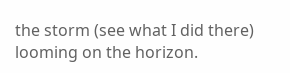the storm (see what I did there) looming on the horizon.